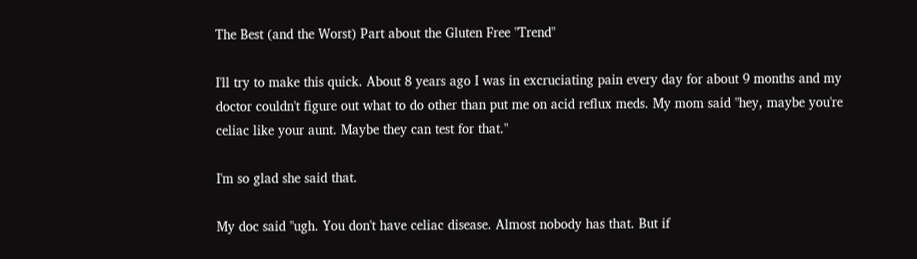The Best (and the Worst) Part about the Gluten Free "Trend"

I'll try to make this quick. About 8 years ago I was in excruciating pain every day for about 9 months and my doctor couldn't figure out what to do other than put me on acid reflux meds. My mom said "hey, maybe you're celiac like your aunt. Maybe they can test for that."

I'm so glad she said that.

My doc said "ugh. You don't have celiac disease. Almost nobody has that. But if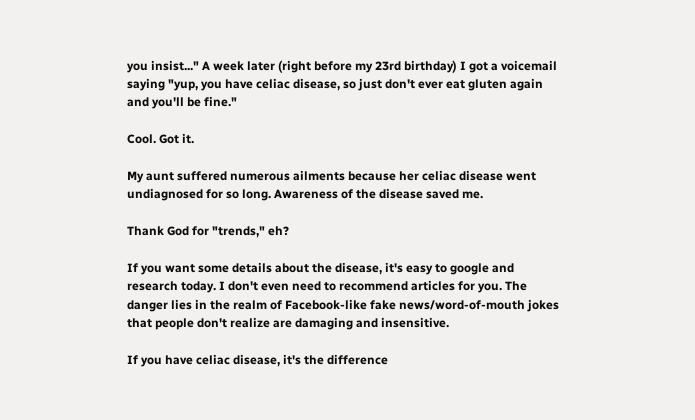you insist..." A week later (right before my 23rd birthday) I got a voicemail saying "yup, you have celiac disease, so just don't ever eat gluten again and you'll be fine."

Cool. Got it.

My aunt suffered numerous ailments because her celiac disease went undiagnosed for so long. Awareness of the disease saved me.

Thank God for "trends," eh?

If you want some details about the disease, it's easy to google and research today. I don't even need to recommend articles for you. The danger lies in the realm of Facebook-like fake news/word-of-mouth jokes that people don't realize are damaging and insensitive.

If you have celiac disease, it's the difference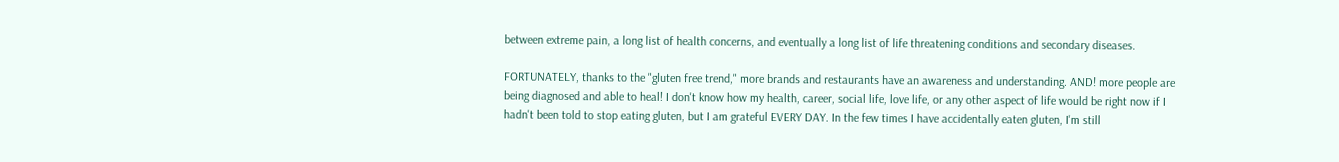between extreme pain, a long list of health concerns, and eventually a long list of life threatening conditions and secondary diseases.

FORTUNATELY, thanks to the "gluten free trend," more brands and restaurants have an awareness and understanding. AND! more people are being diagnosed and able to heal! I don't know how my health, career, social life, love life, or any other aspect of life would be right now if I hadn't been told to stop eating gluten, but I am grateful EVERY DAY. In the few times I have accidentally eaten gluten, I'm still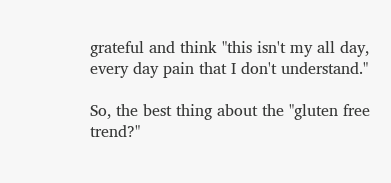grateful and think "this isn't my all day, every day pain that I don't understand."

So, the best thing about the "gluten free trend?"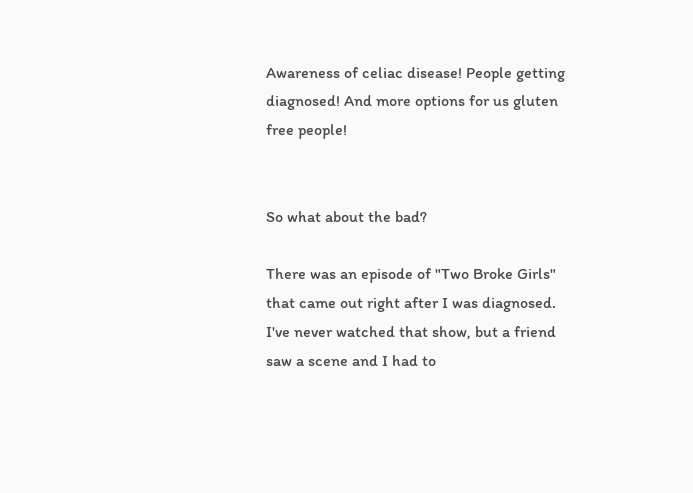Awareness of celiac disease! People getting diagnosed! And more options for us gluten free people!


So what about the bad?

There was an episode of "Two Broke Girls" that came out right after I was diagnosed. I've never watched that show, but a friend saw a scene and I had to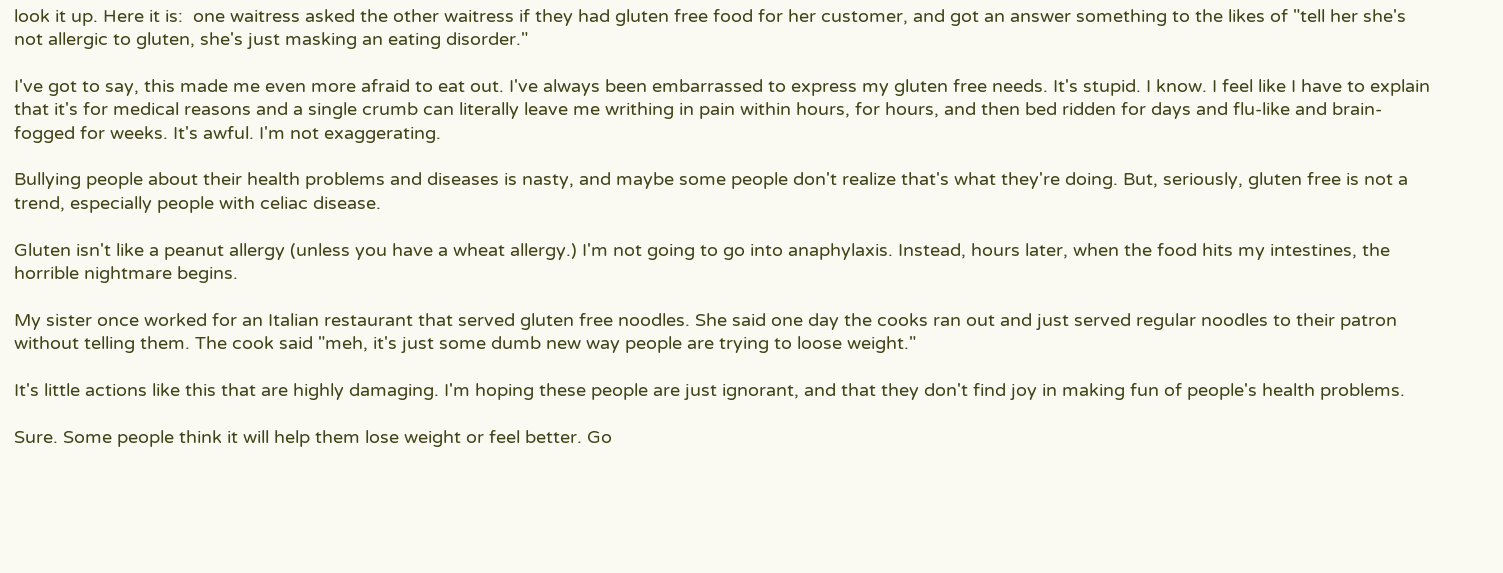look it up. Here it is:  one waitress asked the other waitress if they had gluten free food for her customer, and got an answer something to the likes of "tell her she's not allergic to gluten, she's just masking an eating disorder."

I've got to say, this made me even more afraid to eat out. I've always been embarrassed to express my gluten free needs. It's stupid. I know. I feel like I have to explain that it's for medical reasons and a single crumb can literally leave me writhing in pain within hours, for hours, and then bed ridden for days and flu-like and brain-fogged for weeks. It's awful. I'm not exaggerating.

Bullying people about their health problems and diseases is nasty, and maybe some people don't realize that's what they're doing. But, seriously, gluten free is not a trend, especially people with celiac disease.

Gluten isn't like a peanut allergy (unless you have a wheat allergy.) I'm not going to go into anaphylaxis. Instead, hours later, when the food hits my intestines, the horrible nightmare begins.

My sister once worked for an Italian restaurant that served gluten free noodles. She said one day the cooks ran out and just served regular noodles to their patron without telling them. The cook said "meh, it's just some dumb new way people are trying to loose weight."

It's little actions like this that are highly damaging. I'm hoping these people are just ignorant, and that they don't find joy in making fun of people's health problems.

Sure. Some people think it will help them lose weight or feel better. Go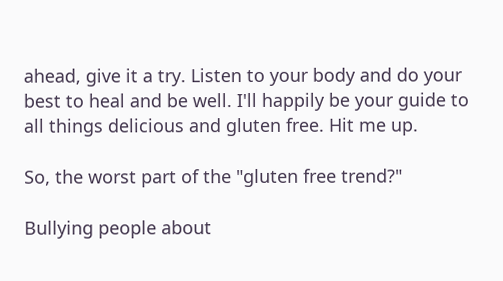ahead, give it a try. Listen to your body and do your best to heal and be well. I'll happily be your guide to all things delicious and gluten free. Hit me up.

So, the worst part of the "gluten free trend?"

Bullying people about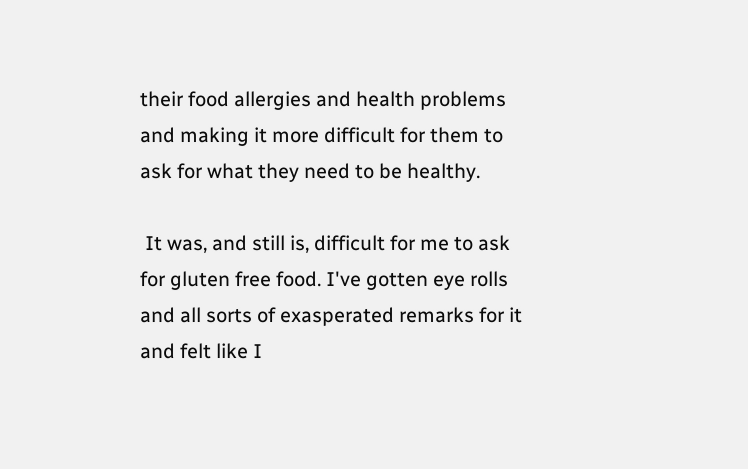their food allergies and health problems and making it more difficult for them to ask for what they need to be healthy.

 It was, and still is, difficult for me to ask for gluten free food. I've gotten eye rolls and all sorts of exasperated remarks for it and felt like I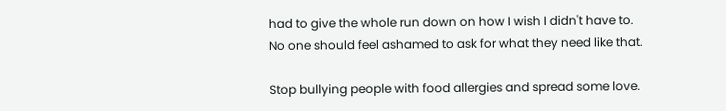had to give the whole run down on how I wish I didn't have to. No one should feel ashamed to ask for what they need like that.

Stop bullying people with food allergies and spread some love.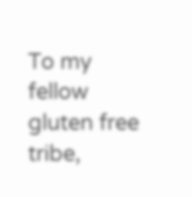To my fellow gluten free tribe,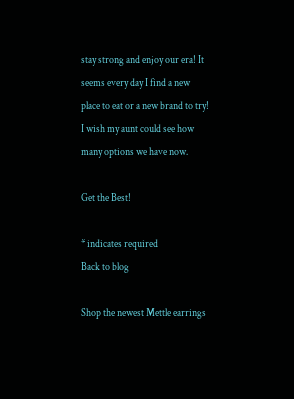stay strong and enjoy our era! It seems every day I find a new place to eat or a new brand to try! I wish my aunt could see how many options we have now.

Get the Best!

* indicates required
Back to blog

Shop the newest Mettle earrings